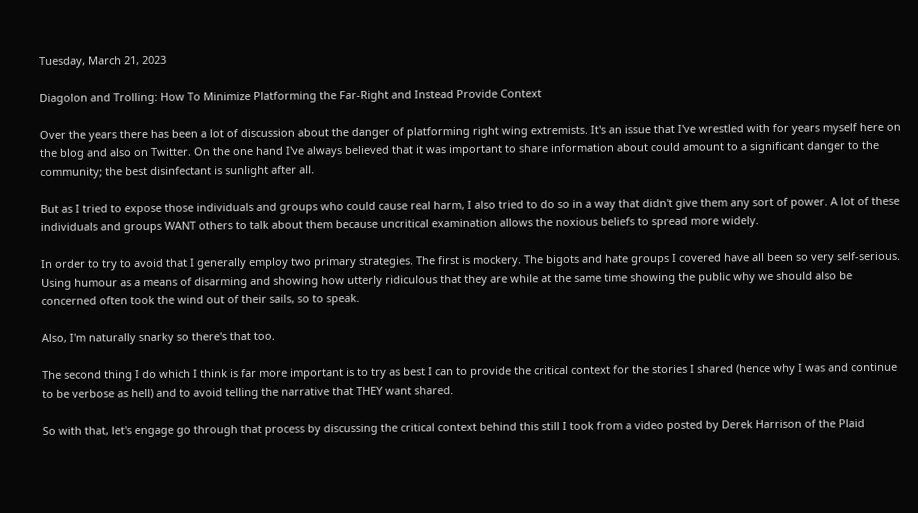Tuesday, March 21, 2023

Diagolon and Trolling: How To Minimize Platforming the Far-Right and Instead Provide Context

Over the years there has been a lot of discussion about the danger of platforming right wing extremists. It's an issue that I've wrestled with for years myself here on the blog and also on Twitter. On the one hand I've always believed that it was important to share information about could amount to a significant danger to the community; the best disinfectant is sunlight after all.

But as I tried to expose those individuals and groups who could cause real harm, I also tried to do so in a way that didn't give them any sort of power. A lot of these individuals and groups WANT others to talk about them because uncritical examination allows the noxious beliefs to spread more widely.

In order to try to avoid that I generally employ two primary strategies. The first is mockery. The bigots and hate groups I covered have all been so very self-serious. Using humour as a means of disarming and showing how utterly ridiculous that they are while at the same time showing the public why we should also be concerned often took the wind out of their sails, so to speak.

Also, I'm naturally snarky so there's that too.

The second thing I do which I think is far more important is to try as best I can to provide the critical context for the stories I shared (hence why I was and continue to be verbose as hell) and to avoid telling the narrative that THEY want shared.

So with that, let's engage go through that process by discussing the critical context behind this still I took from a video posted by Derek Harrison of the Plaid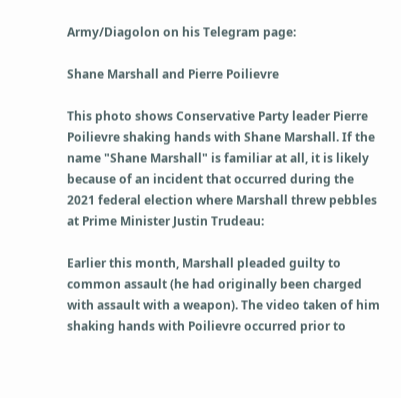Army/Diagolon on his Telegram page:

Shane Marshall and Pierre Poilievre

This photo shows Conservative Party leader Pierre Poilievre shaking hands with Shane Marshall. If the name "Shane Marshall" is familiar at all, it is likely because of an incident that occurred during the 2021 federal election where Marshall threw pebbles at Prime Minister Justin Trudeau:

Earlier this month, Marshall pleaded guilty to common assault (he had originally been charged with assault with a weapon). The video taken of him shaking hands with Poilievre occurred prior to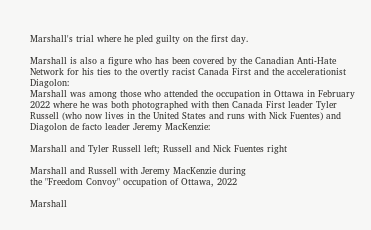Marshall's trial where he pled guilty on the first day.

Marshall is also a figure who has been covered by the Canadian Anti-Hate Network for his ties to the overtly racist Canada First and the accelerationist Diagolon:
Marshall was among those who attended the occupation in Ottawa in February 2022 where he was both photographed with then Canada First leader Tyler Russell (who now lives in the United States and runs with Nick Fuentes) and Diagolon de facto leader Jeremy MacKenzie:

Marshall and Tyler Russell left; Russell and Nick Fuentes right

Marshall and Russell with Jeremy MacKenzie during
the "Freedom Convoy" occupation of Ottawa, 2022

Marshall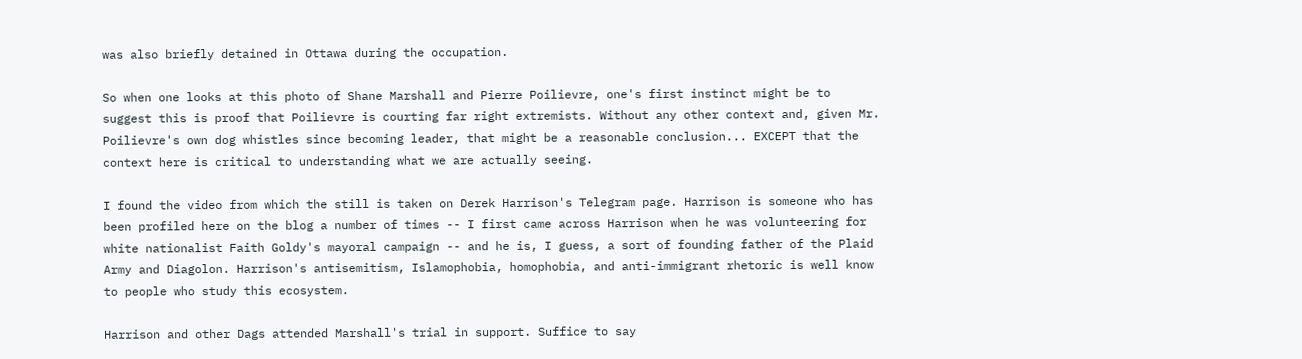was also briefly detained in Ottawa during the occupation.

So when one looks at this photo of Shane Marshall and Pierre Poilievre, one's first instinct might be to suggest this is proof that Poilievre is courting far right extremists. Without any other context and, given Mr. Poilievre's own dog whistles since becoming leader, that might be a reasonable conclusion... EXCEPT that the context here is critical to understanding what we are actually seeing.

I found the video from which the still is taken on Derek Harrison's Telegram page. Harrison is someone who has been profiled here on the blog a number of times -- I first came across Harrison when he was volunteering for white nationalist Faith Goldy's mayoral campaign -- and he is, I guess, a sort of founding father of the Plaid Army and Diagolon. Harrison's antisemitism, Islamophobia, homophobia, and anti-immigrant rhetoric is well know to people who study this ecosystem.

Harrison and other Dags attended Marshall's trial in support. Suffice to say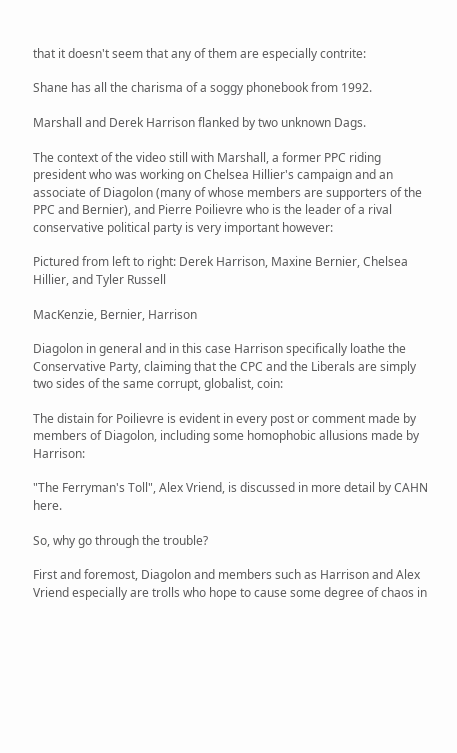that it doesn't seem that any of them are especially contrite:

Shane has all the charisma of a soggy phonebook from 1992.

Marshall and Derek Harrison flanked by two unknown Dags.

The context of the video still with Marshall, a former PPC riding president who was working on Chelsea Hillier's campaign and an associate of Diagolon (many of whose members are supporters of the PPC and Bernier), and Pierre Poilievre who is the leader of a rival conservative political party is very important however:

Pictured from left to right: Derek Harrison, Maxine Bernier, Chelsea Hillier, and Tyler Russell

MacKenzie, Bernier, Harrison

Diagolon in general and in this case Harrison specifically loathe the Conservative Party, claiming that the CPC and the Liberals are simply two sides of the same corrupt, globalist, coin:

The distain for Poilievre is evident in every post or comment made by members of Diagolon, including some homophobic allusions made by Harrison:

"The Ferryman's Toll", Alex Vriend, is discussed in more detail by CAHN here.

So, why go through the trouble?

First and foremost, Diagolon and members such as Harrison and Alex Vriend especially are trolls who hope to cause some degree of chaos in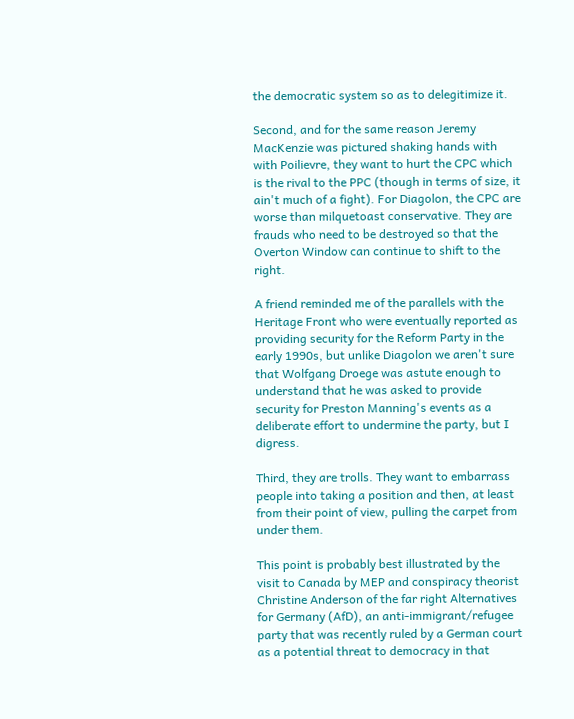the democratic system so as to delegitimize it.

Second, and for the same reason Jeremy MacKenzie was pictured shaking hands with with Poilievre, they want to hurt the CPC which is the rival to the PPC (though in terms of size, it ain't much of a fight). For Diagolon, the CPC are worse than milquetoast conservative. They are frauds who need to be destroyed so that the Overton Window can continue to shift to the right.

A friend reminded me of the parallels with the Heritage Front who were eventually reported as providing security for the Reform Party in the early 1990s, but unlike Diagolon we aren't sure that Wolfgang Droege was astute enough to understand that he was asked to provide security for Preston Manning's events as a deliberate effort to undermine the party, but I digress.

Third, they are trolls. They want to embarrass people into taking a position and then, at least from their point of view, pulling the carpet from under them.

This point is probably best illustrated by the visit to Canada by MEP and conspiracy theorist Christine Anderson of the far right Alternatives for Germany (AfD), an anti-immigrant/refugee party that was recently ruled by a German court as a potential threat to democracy in that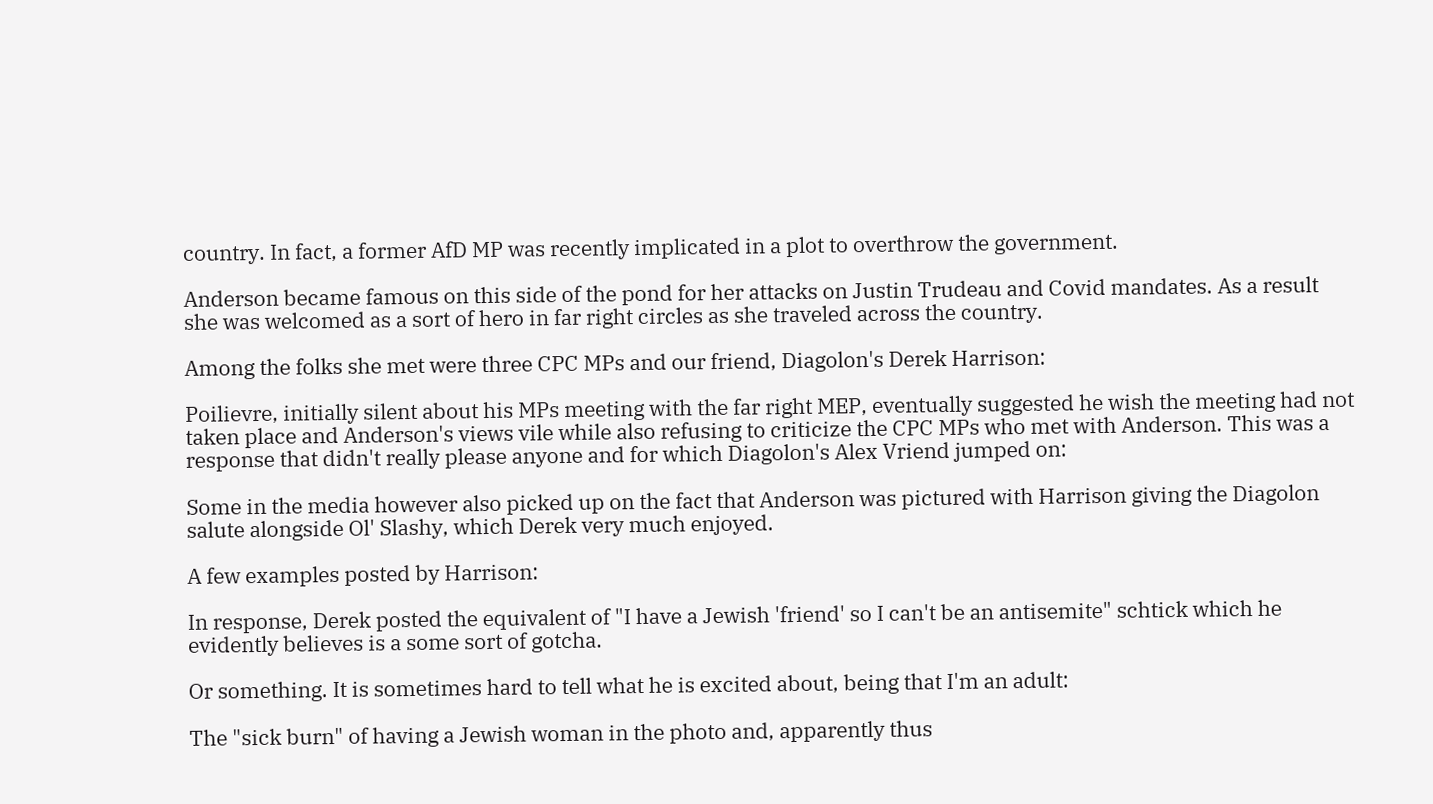country. In fact, a former AfD MP was recently implicated in a plot to overthrow the government.

Anderson became famous on this side of the pond for her attacks on Justin Trudeau and Covid mandates. As a result she was welcomed as a sort of hero in far right circles as she traveled across the country.

Among the folks she met were three CPC MPs and our friend, Diagolon's Derek Harrison:

Poilievre, initially silent about his MPs meeting with the far right MEP, eventually suggested he wish the meeting had not taken place and Anderson's views vile while also refusing to criticize the CPC MPs who met with Anderson. This was a response that didn't really please anyone and for which Diagolon's Alex Vriend jumped on:

Some in the media however also picked up on the fact that Anderson was pictured with Harrison giving the Diagolon salute alongside Ol' Slashy, which Derek very much enjoyed.

A few examples posted by Harrison:

In response, Derek posted the equivalent of "I have a Jewish 'friend' so I can't be an antisemite" schtick which he evidently believes is a some sort of gotcha.

Or something. It is sometimes hard to tell what he is excited about, being that I'm an adult:

The "sick burn" of having a Jewish woman in the photo and, apparently thus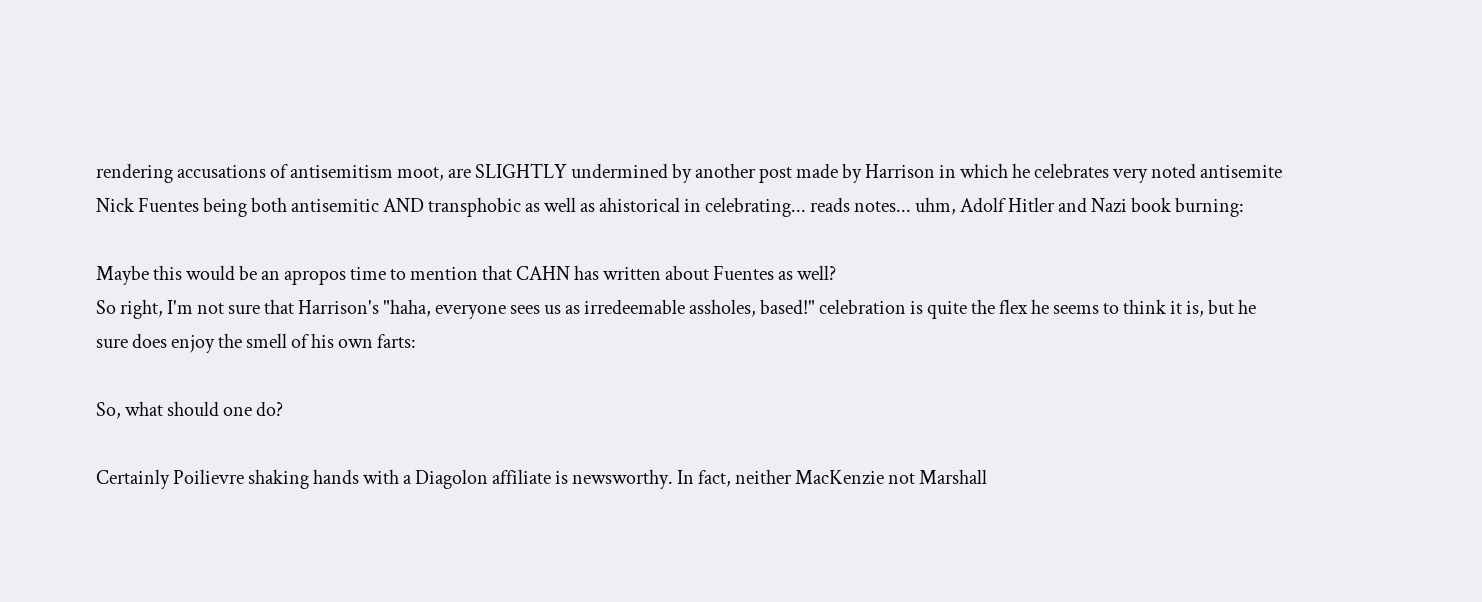rendering accusations of antisemitism moot, are SLIGHTLY undermined by another post made by Harrison in which he celebrates very noted antisemite Nick Fuentes being both antisemitic AND transphobic as well as ahistorical in celebrating... reads notes... uhm, Adolf Hitler and Nazi book burning:

Maybe this would be an apropos time to mention that CAHN has written about Fuentes as well?
So right, I'm not sure that Harrison's "haha, everyone sees us as irredeemable assholes, based!" celebration is quite the flex he seems to think it is, but he sure does enjoy the smell of his own farts:

So, what should one do?

Certainly Poilievre shaking hands with a Diagolon affiliate is newsworthy. In fact, neither MacKenzie not Marshall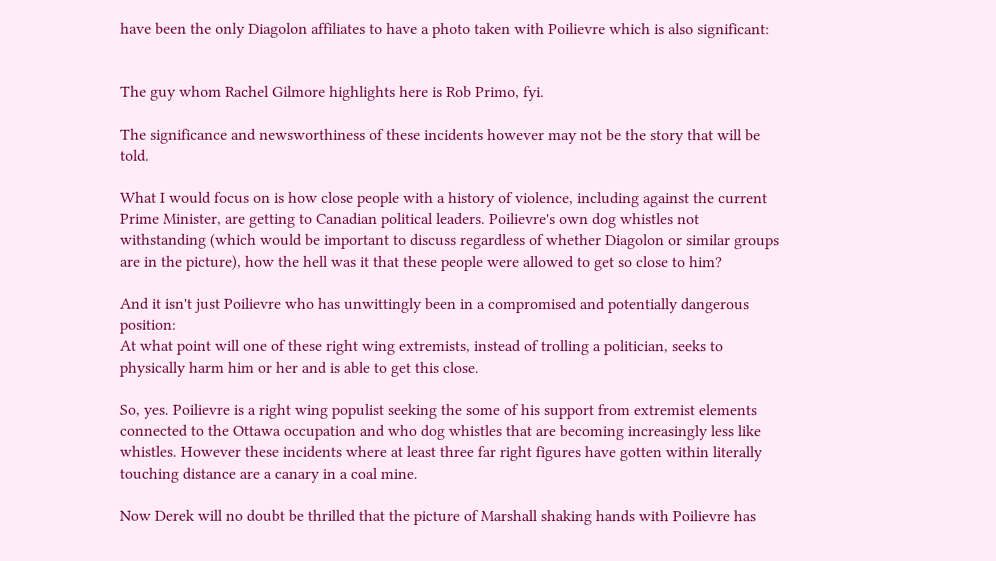have been the only Diagolon affiliates to have a photo taken with Poilievre which is also significant:


The guy whom Rachel Gilmore highlights here is Rob Primo, fyi.

The significance and newsworthiness of these incidents however may not be the story that will be told.

What I would focus on is how close people with a history of violence, including against the current Prime Minister, are getting to Canadian political leaders. Poilievre's own dog whistles not withstanding (which would be important to discuss regardless of whether Diagolon or similar groups are in the picture), how the hell was it that these people were allowed to get so close to him?

And it isn't just Poilievre who has unwittingly been in a compromised and potentially dangerous position:
At what point will one of these right wing extremists, instead of trolling a politician, seeks to physically harm him or her and is able to get this close.

So, yes. Poilievre is a right wing populist seeking the some of his support from extremist elements connected to the Ottawa occupation and who dog whistles that are becoming increasingly less like whistles. However these incidents where at least three far right figures have gotten within literally touching distance are a canary in a coal mine.

Now Derek will no doubt be thrilled that the picture of Marshall shaking hands with Poilievre has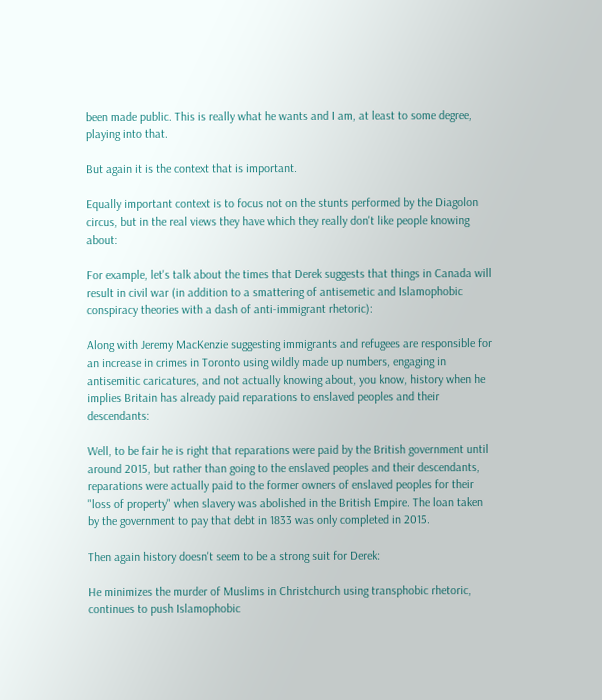been made public. This is really what he wants and I am, at least to some degree, playing into that.

But again it is the context that is important.

Equally important context is to focus not on the stunts performed by the Diagolon circus, but in the real views they have which they really don't like people knowing about:

For example, let's talk about the times that Derek suggests that things in Canada will result in civil war (in addition to a smattering of antisemetic and Islamophobic conspiracy theories with a dash of anti-immigrant rhetoric):

Along with Jeremy MacKenzie suggesting immigrants and refugees are responsible for an increase in crimes in Toronto using wildly made up numbers, engaging in antisemitic caricatures, and not actually knowing about, you know, history when he implies Britain has already paid reparations to enslaved peoples and their descendants:

Well, to be fair he is right that reparations were paid by the British government until around 2015, but rather than going to the enslaved peoples and their descendants, reparations were actually paid to the former owners of enslaved peoples for their "loss of property" when slavery was abolished in the British Empire. The loan taken by the government to pay that debt in 1833 was only completed in 2015.

Then again history doesn't seem to be a strong suit for Derek:

He minimizes the murder of Muslims in Christchurch using transphobic rhetoric, continues to push Islamophobic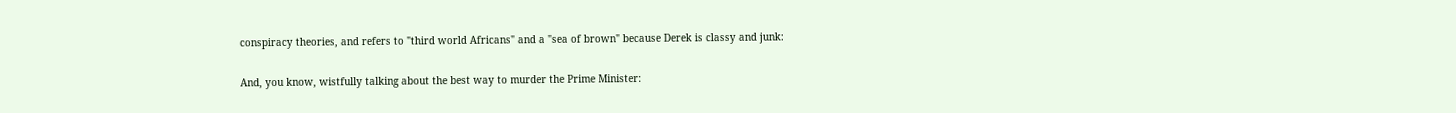conspiracy theories, and refers to "third world Africans" and a "sea of brown" because Derek is classy and junk:

And, you know, wistfully talking about the best way to murder the Prime Minister: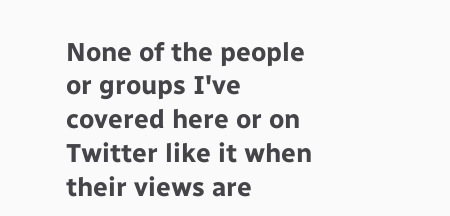None of the people or groups I've covered here or on Twitter like it when their views are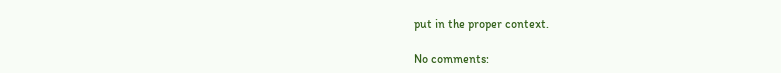put in the proper context.

No comments: